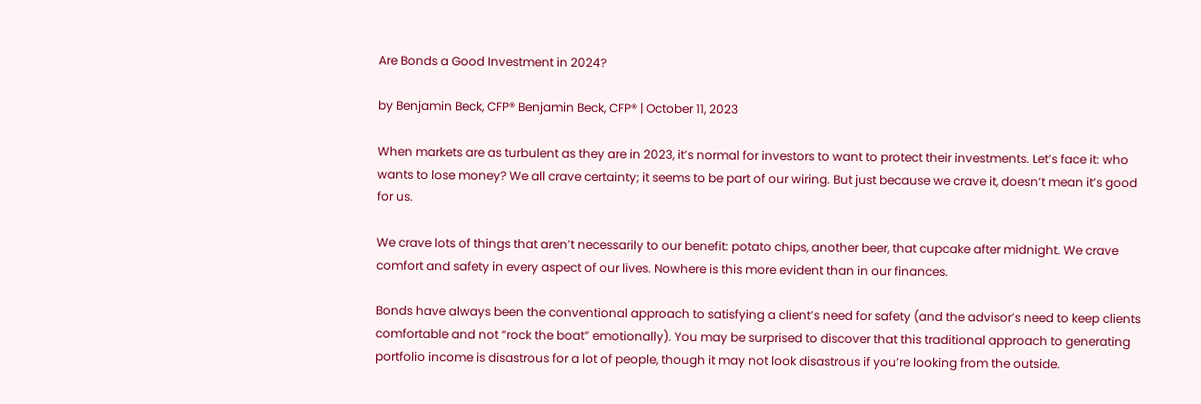Are Bonds a Good Investment in 2024?

by Benjamin Beck, CFP® Benjamin Beck, CFP® | October 11, 2023

When markets are as turbulent as they are in 2023, it’s normal for investors to want to protect their investments. Let’s face it: who wants to lose money? We all crave certainty; it seems to be part of our wiring. But just because we crave it, doesn’t mean it’s good for us.

We crave lots of things that aren’t necessarily to our benefit: potato chips, another beer, that cupcake after midnight. We crave comfort and safety in every aspect of our lives. Nowhere is this more evident than in our finances.

Bonds have always been the conventional approach to satisfying a client’s need for safety (and the advisor’s need to keep clients comfortable and not “rock the boat” emotionally). You may be surprised to discover that this traditional approach to generating portfolio income is disastrous for a lot of people, though it may not look disastrous if you’re looking from the outside.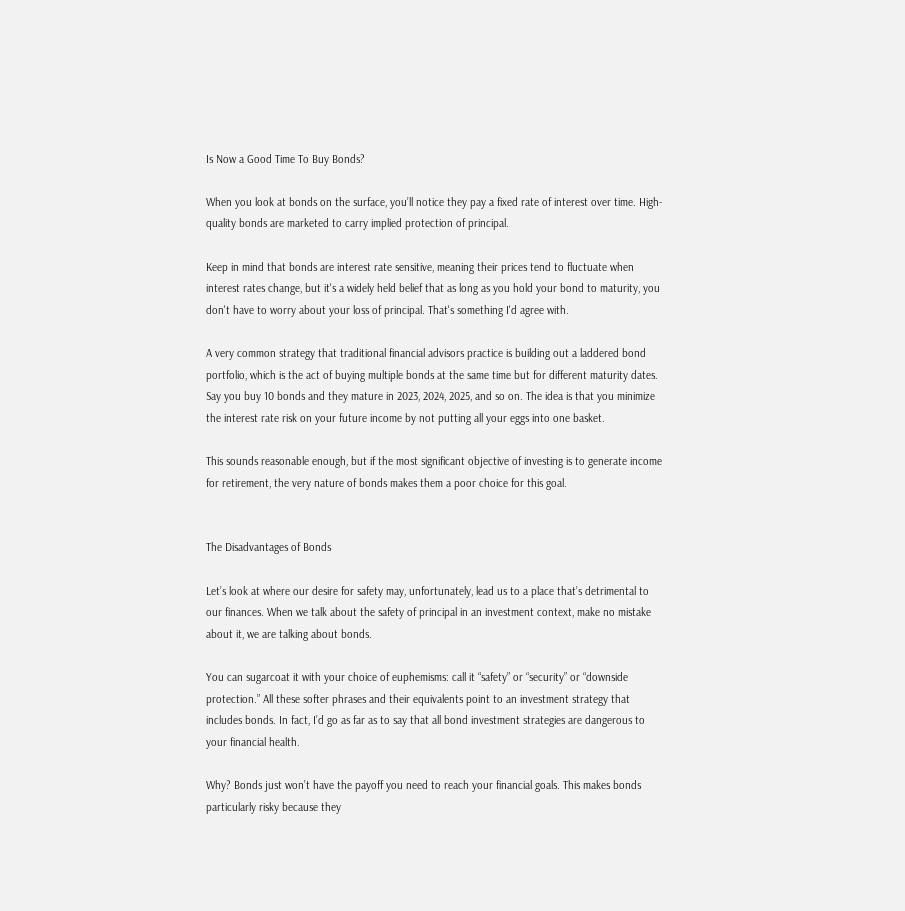Is Now a Good Time To Buy Bonds?

When you look at bonds on the surface, you’ll notice they pay a fixed rate of interest over time. High-quality bonds are marketed to carry implied protection of principal.

Keep in mind that bonds are interest rate sensitive, meaning their prices tend to fluctuate when interest rates change, but it's a widely held belief that as long as you hold your bond to maturity, you don't have to worry about your loss of principal. That's something I'd agree with.

A very common strategy that traditional financial advisors practice is building out a laddered bond portfolio, which is the act of buying multiple bonds at the same time but for different maturity dates. Say you buy 10 bonds and they mature in 2023, 2024, 2025, and so on. The idea is that you minimize the interest rate risk on your future income by not putting all your eggs into one basket.

This sounds reasonable enough, but if the most significant objective of investing is to generate income for retirement, the very nature of bonds makes them a poor choice for this goal.


The Disadvantages of Bonds

Let’s look at where our desire for safety may, unfortunately, lead us to a place that’s detrimental to our finances. When we talk about the safety of principal in an investment context, make no mistake about it, we are talking about bonds.

You can sugarcoat it with your choice of euphemisms: call it “safety” or “security” or “downside protection.” All these softer phrases and their equivalents point to an investment strategy that includes bonds. In fact, I’d go as far as to say that all bond investment strategies are dangerous to your financial health.

Why? Bonds just won’t have the payoff you need to reach your financial goals. This makes bonds particularly risky because they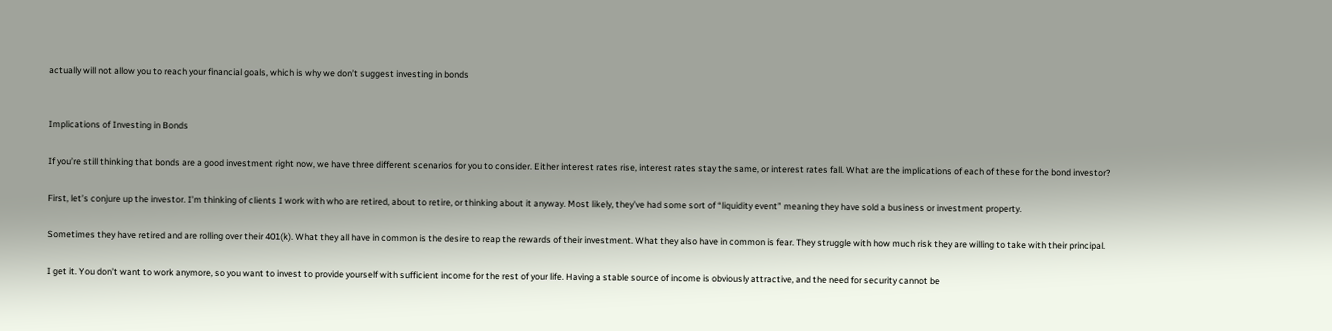actually will not allow you to reach your financial goals, which is why we don’t suggest investing in bonds


Implications of Investing in Bonds

If you’re still thinking that bonds are a good investment right now, we have three different scenarios for you to consider. Either interest rates rise, interest rates stay the same, or interest rates fall. What are the implications of each of these for the bond investor?

First, let’s conjure up the investor. I’m thinking of clients I work with who are retired, about to retire, or thinking about it anyway. Most likely, they’ve had some sort of “liquidity event” meaning they have sold a business or investment property.

Sometimes they have retired and are rolling over their 401(k). What they all have in common is the desire to reap the rewards of their investment. What they also have in common is fear. They struggle with how much risk they are willing to take with their principal.

I get it. You don’t want to work anymore, so you want to invest to provide yourself with sufficient income for the rest of your life. Having a stable source of income is obviously attractive, and the need for security cannot be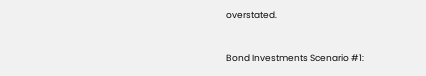overstated.


Bond Investments Scenario #1: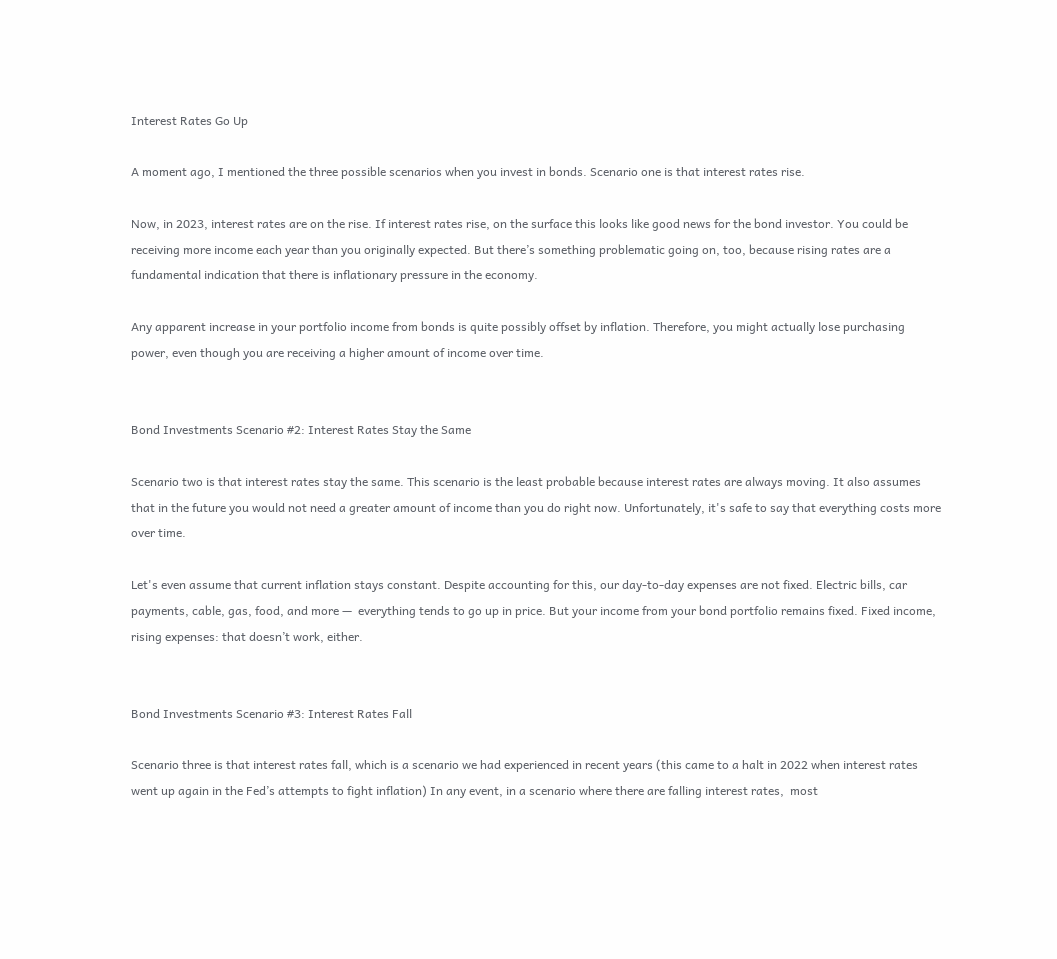Interest Rates Go Up

A moment ago, I mentioned the three possible scenarios when you invest in bonds. Scenario one is that interest rates rise.

Now, in 2023, interest rates are on the rise. If interest rates rise, on the surface this looks like good news for the bond investor. You could be receiving more income each year than you originally expected. But there’s something problematic going on, too, because rising rates are a fundamental indication that there is inflationary pressure in the economy.

Any apparent increase in your portfolio income from bonds is quite possibly offset by inflation. Therefore, you might actually lose purchasing power, even though you are receiving a higher amount of income over time.


Bond Investments Scenario #2: Interest Rates Stay the Same

Scenario two is that interest rates stay the same. This scenario is the least probable because interest rates are always moving. It also assumes that in the future you would not need a greater amount of income than you do right now. Unfortunately, it's safe to say that everything costs more over time.

Let's even assume that current inflation stays constant. Despite accounting for this, our day-to-day expenses are not fixed. Electric bills, car payments, cable, gas, food, and more —  everything tends to go up in price. But your income from your bond portfolio remains fixed. Fixed income, rising expenses: that doesn’t work, either.


Bond Investments Scenario #3: Interest Rates Fall

Scenario three is that interest rates fall, which is a scenario we had experienced in recent years (this came to a halt in 2022 when interest rates went up again in the Fed’s attempts to fight inflation) In any event, in a scenario where there are falling interest rates,  most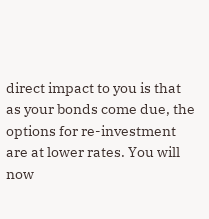direct impact to you is that as your bonds come due, the options for re-investment are at lower rates. You will now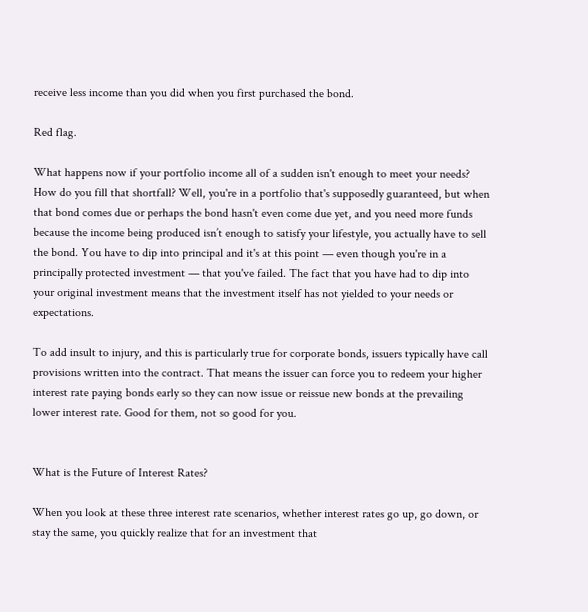receive less income than you did when you first purchased the bond.

Red flag.

What happens now if your portfolio income all of a sudden isn't enough to meet your needs? How do you fill that shortfall? Well, you're in a portfolio that's supposedly guaranteed, but when that bond comes due or perhaps the bond hasn't even come due yet, and you need more funds because the income being produced isn’t enough to satisfy your lifestyle, you actually have to sell the bond. You have to dip into principal and it's at this point — even though you're in a principally protected investment — that you've failed. The fact that you have had to dip into your original investment means that the investment itself has not yielded to your needs or expectations.

To add insult to injury, and this is particularly true for corporate bonds, issuers typically have call provisions written into the contract. That means the issuer can force you to redeem your higher interest rate paying bonds early so they can now issue or reissue new bonds at the prevailing lower interest rate. Good for them, not so good for you.


What is the Future of Interest Rates?

When you look at these three interest rate scenarios, whether interest rates go up, go down, or stay the same, you quickly realize that for an investment that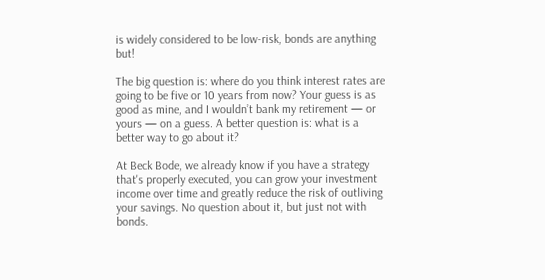is widely considered to be low-risk, bonds are anything but!

The big question is: where do you think interest rates are going to be five or 10 years from now? Your guess is as good as mine, and I wouldn’t bank my retirement — or yours — on a guess. A better question is: what is a better way to go about it?

At Beck Bode, we already know if you have a strategy that's properly executed, you can grow your investment income over time and greatly reduce the risk of outliving your savings. No question about it, but just not with bonds.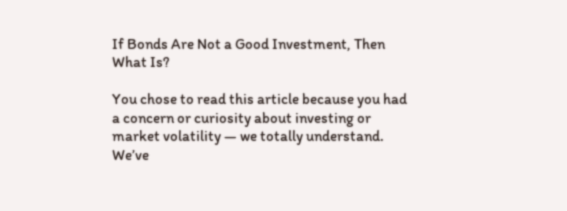If Bonds Are Not a Good Investment, Then What Is?

You chose to read this article because you had a concern or curiosity about investing or market volatility — we totally understand. We’ve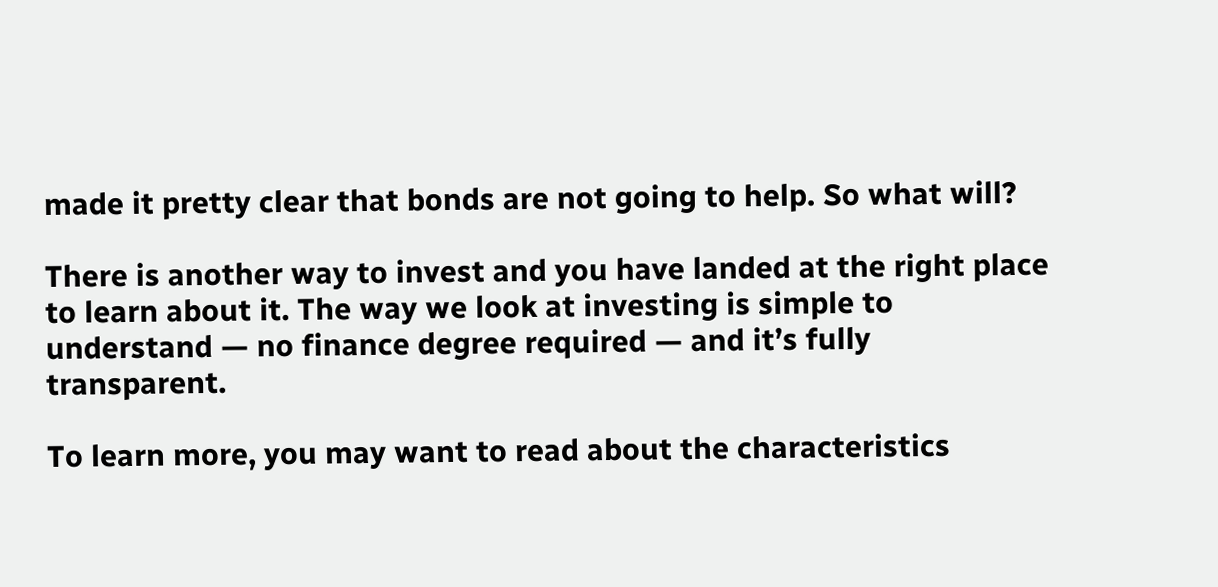made it pretty clear that bonds are not going to help. So what will?

There is another way to invest and you have landed at the right place to learn about it. The way we look at investing is simple to understand — no finance degree required — and it’s fully transparent.

To learn more, you may want to read about the characteristics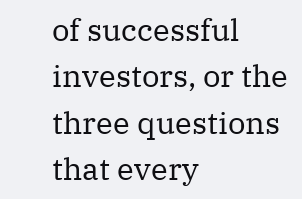of successful investors, or the three questions that every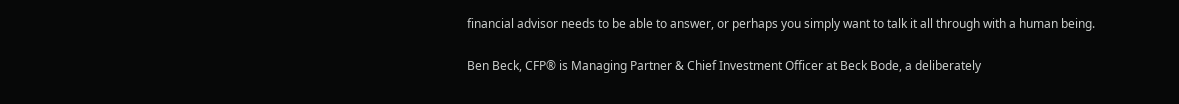financial advisor needs to be able to answer, or perhaps you simply want to talk it all through with a human being.

Ben Beck, CFP® is Managing Partner & Chief Investment Officer at Beck Bode, a deliberately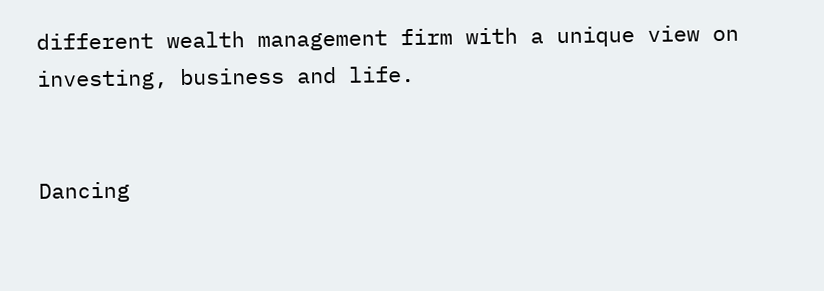different wealth management firm with a unique view on investing, business and life.


Dancing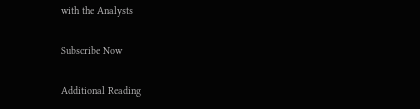with the Analysts

Subscribe Now

Additional Reading